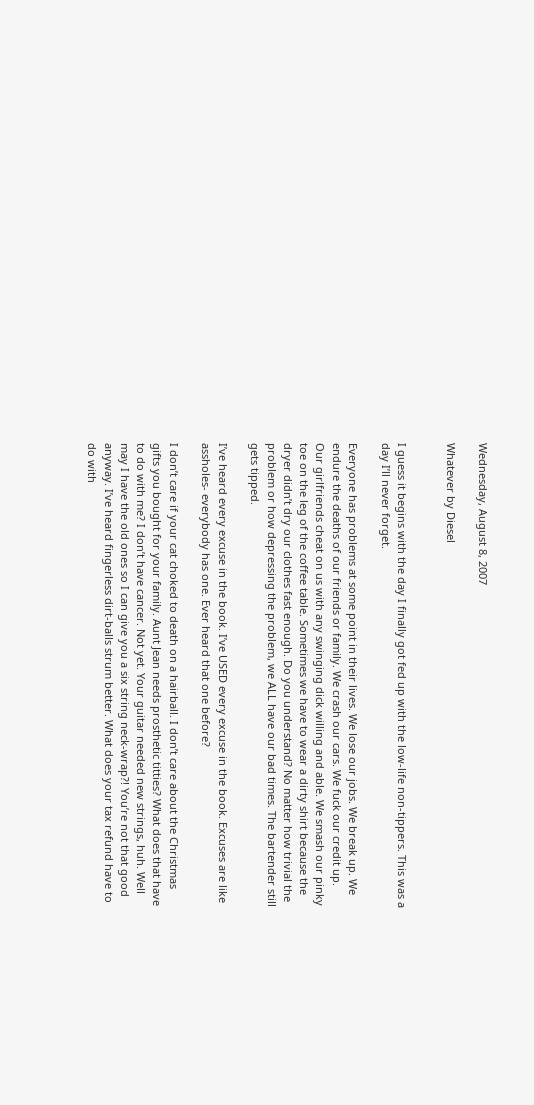Wednesday, August 8, 2007

Whatever by Diesel


I guess it begins with the day I finally got fed up with the low-life non-tippers. This was a day I’ll never forget.

Everyone has problems at some point in their lives. We lose our jobs. We break up. We endure the deaths of our friends or family. We crash our cars. We fuck our credit up. Our girlfriends cheat on us with any swinging dick willing and able. We smash our pinky toe on the leg of the coffee table. Sometimes we have to wear a dirty shirt because the dryer didn’t dry our clothes fast enough. Do you understand? No matter how trivial the problem or how depressing the problem, we ALL have our bad times. The bartender still gets tipped.

I’ve heard every excuse in the book. I’ve USED every excuse in the book. Excuses are like assholes- everybody has one. Ever heard that one before?

I don’t care if your cat choked to death on a hairball. I don’t care about the Christmas gifts you bought for your family. Aunt Jean needs prosthetic titties? What does that have to do with me? I don’t have cancer. Not yet. Your guitar needed new strings, huh. Well may I have the old ones so I can give you a six string neck-wrap?! You’re not that good anyway. I’ve heard fingerless dirt-balls strum better. What does your tax refund have to do with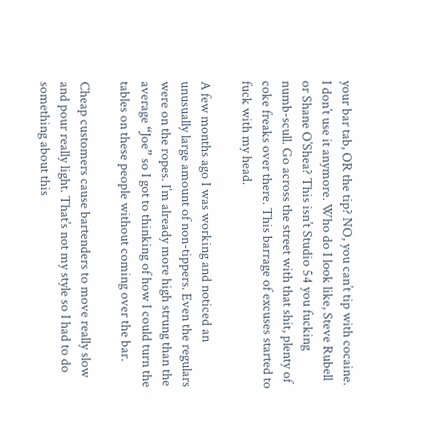your bar tab, OR the tip? NO, you can’t tip with cocaine. I don’t use it anymore. Who do I look like, Steve Rubell or Shane O’Shea? This isn’t Studio 54 you fucking numb-scull. Go across the street with that shit, plenty of coke freaks over there. This barrage of excuses started to fuck with my head.

A few months ago I was working and noticed an unusually large amount of non-tippers. Even the regulars were on the ropes. I’m already more high strung than the average “Joe” so I got to thinking of how I could turn the tables on these people without coming over the bar.

Cheap customers cause bartenders to move really slow and pour really light. That’s not my style so I had to do something about this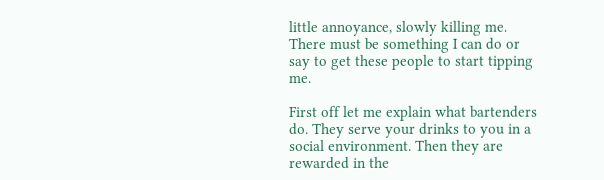little annoyance, slowly killing me. There must be something I can do or say to get these people to start tipping me.

First off let me explain what bartenders do. They serve your drinks to you in a social environment. Then they are rewarded in the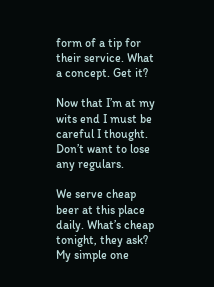form of a tip for their service. What a concept. Get it?

Now that I’m at my wits end I must be careful I thought. Don’t want to lose any regulars.

We serve cheap beer at this place daily. What’s cheap tonight, they ask? My simple one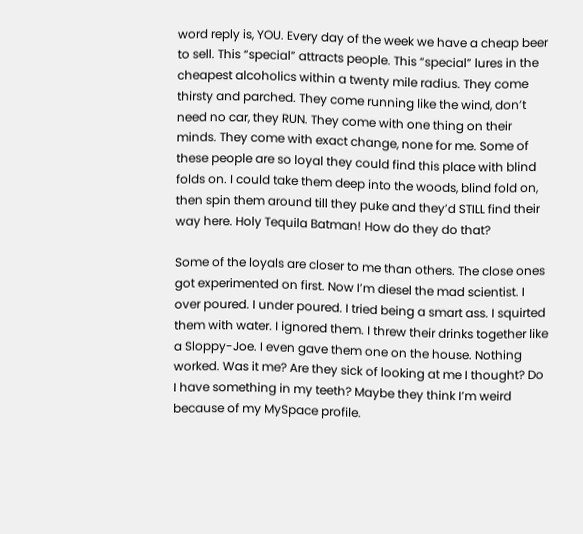word reply is, YOU. Every day of the week we have a cheap beer to sell. This “special” attracts people. This “special” lures in the cheapest alcoholics within a twenty mile radius. They come thirsty and parched. They come running like the wind, don’t need no car, they RUN. They come with one thing on their minds. They come with exact change, none for me. Some of these people are so loyal they could find this place with blind folds on. I could take them deep into the woods, blind fold on, then spin them around till they puke and they’d STILL find their way here. Holy Tequila Batman! How do they do that?

Some of the loyals are closer to me than others. The close ones got experimented on first. Now I’m diesel the mad scientist. I over poured. I under poured. I tried being a smart ass. I squirted them with water. I ignored them. I threw their drinks together like a Sloppy-Joe. I even gave them one on the house. Nothing worked. Was it me? Are they sick of looking at me I thought? Do I have something in my teeth? Maybe they think I’m weird because of my MySpace profile.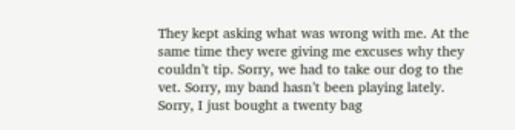They kept asking what was wrong with me. At the same time they were giving me excuses why they couldn’t tip. Sorry, we had to take our dog to the vet. Sorry, my band hasn’t been playing lately. Sorry, I just bought a twenty bag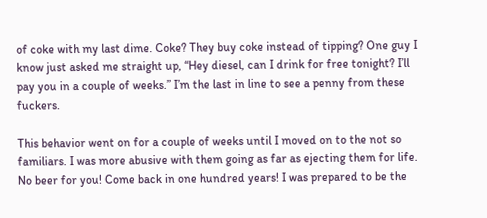of coke with my last dime. Coke? They buy coke instead of tipping? One guy I know just asked me straight up, “Hey diesel, can I drink for free tonight? I’ll pay you in a couple of weeks.” I’m the last in line to see a penny from these fuckers.

This behavior went on for a couple of weeks until I moved on to the not so familiars. I was more abusive with them going as far as ejecting them for life. No beer for you! Come back in one hundred years! I was prepared to be the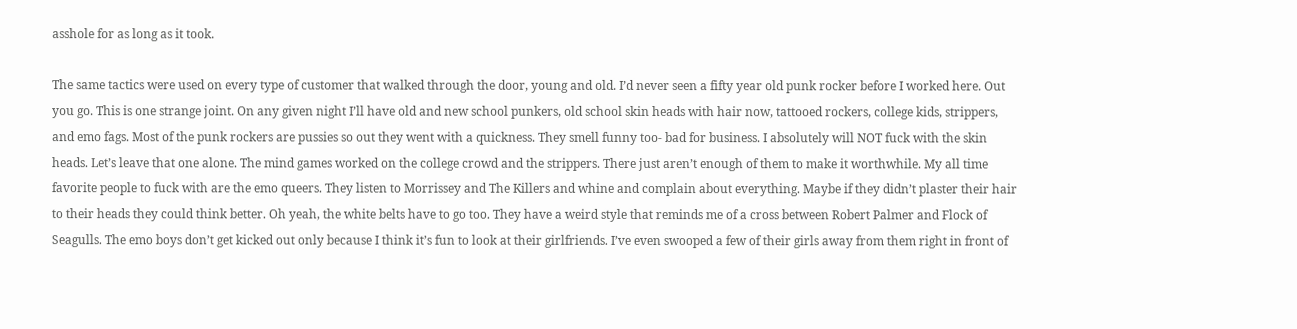asshole for as long as it took.

The same tactics were used on every type of customer that walked through the door, young and old. I’d never seen a fifty year old punk rocker before I worked here. Out you go. This is one strange joint. On any given night I’ll have old and new school punkers, old school skin heads with hair now, tattooed rockers, college kids, strippers, and emo fags. Most of the punk rockers are pussies so out they went with a quickness. They smell funny too- bad for business. I absolutely will NOT fuck with the skin heads. Let’s leave that one alone. The mind games worked on the college crowd and the strippers. There just aren’t enough of them to make it worthwhile. My all time favorite people to fuck with are the emo queers. They listen to Morrissey and The Killers and whine and complain about everything. Maybe if they didn’t plaster their hair to their heads they could think better. Oh yeah, the white belts have to go too. They have a weird style that reminds me of a cross between Robert Palmer and Flock of Seagulls. The emo boys don’t get kicked out only because I think it’s fun to look at their girlfriends. I’ve even swooped a few of their girls away from them right in front of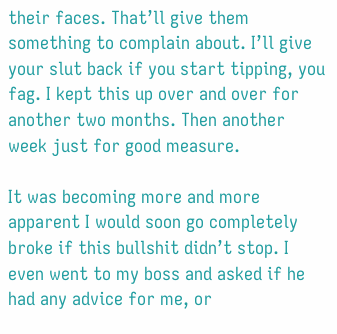their faces. That’ll give them something to complain about. I’ll give your slut back if you start tipping, you fag. I kept this up over and over for another two months. Then another week just for good measure.

It was becoming more and more apparent I would soon go completely broke if this bullshit didn’t stop. I even went to my boss and asked if he had any advice for me, or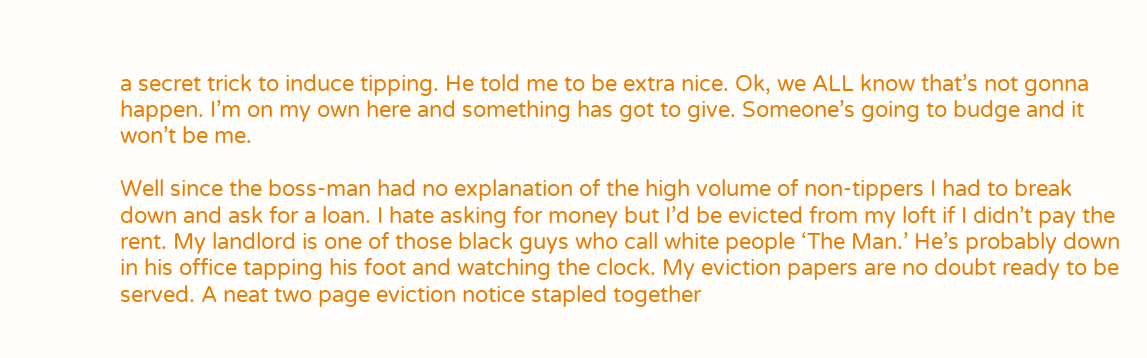a secret trick to induce tipping. He told me to be extra nice. Ok, we ALL know that’s not gonna happen. I’m on my own here and something has got to give. Someone’s going to budge and it won’t be me.

Well since the boss-man had no explanation of the high volume of non-tippers I had to break down and ask for a loan. I hate asking for money but I’d be evicted from my loft if I didn’t pay the rent. My landlord is one of those black guys who call white people ‘The Man.’ He’s probably down in his office tapping his foot and watching the clock. My eviction papers are no doubt ready to be served. A neat two page eviction notice stapled together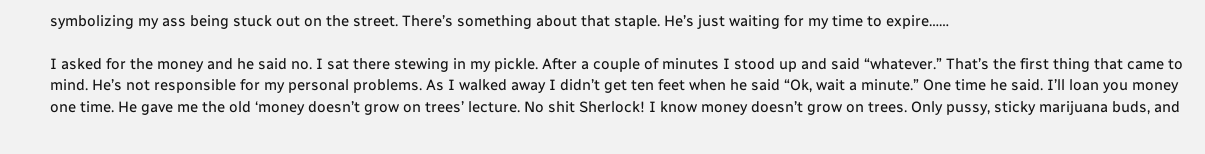symbolizing my ass being stuck out on the street. There’s something about that staple. He’s just waiting for my time to expire……

I asked for the money and he said no. I sat there stewing in my pickle. After a couple of minutes I stood up and said “whatever.” That’s the first thing that came to mind. He’s not responsible for my personal problems. As I walked away I didn’t get ten feet when he said “Ok, wait a minute.” One time he said. I’ll loan you money one time. He gave me the old ‘money doesn’t grow on trees’ lecture. No shit Sherlock! I know money doesn’t grow on trees. Only pussy, sticky marijuana buds, and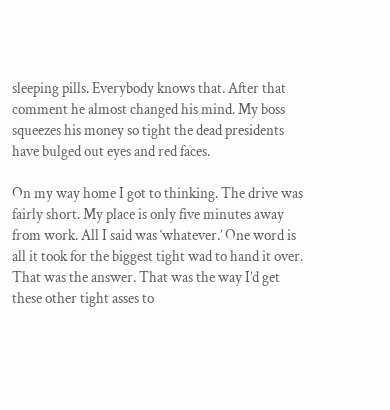sleeping pills. Everybody knows that. After that comment he almost changed his mind. My boss squeezes his money so tight the dead presidents have bulged out eyes and red faces.

On my way home I got to thinking. The drive was fairly short. My place is only five minutes away from work. All I said was ‘whatever.’ One word is all it took for the biggest tight wad to hand it over. That was the answer. That was the way I’d get these other tight asses to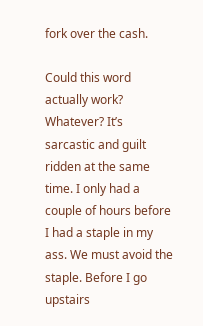fork over the cash.

Could this word actually work? Whatever? It’s sarcastic and guilt ridden at the same time. I only had a couple of hours before I had a staple in my ass. We must avoid the staple. Before I go upstairs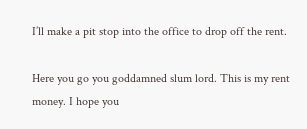I’ll make a pit stop into the office to drop off the rent.

Here you go you goddamned slum lord. This is my rent money. I hope you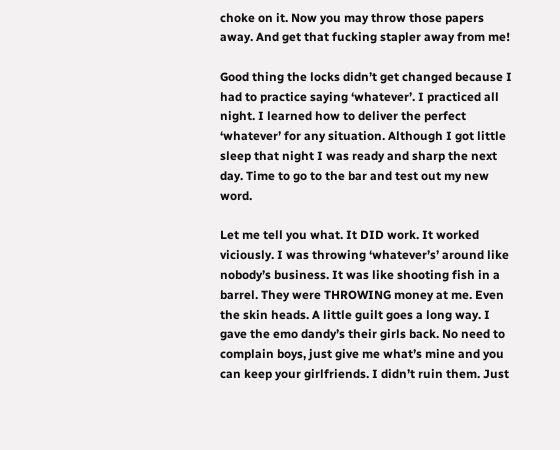choke on it. Now you may throw those papers away. And get that fucking stapler away from me!

Good thing the locks didn’t get changed because I had to practice saying ‘whatever’. I practiced all night. I learned how to deliver the perfect ‘whatever’ for any situation. Although I got little sleep that night I was ready and sharp the next day. Time to go to the bar and test out my new word.

Let me tell you what. It DID work. It worked viciously. I was throwing ‘whatever’s’ around like nobody’s business. It was like shooting fish in a barrel. They were THROWING money at me. Even the skin heads. A little guilt goes a long way. I gave the emo dandy’s their girls back. No need to complain boys, just give me what’s mine and you can keep your girlfriends. I didn’t ruin them. Just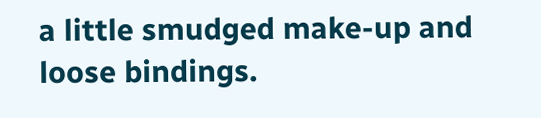a little smudged make-up and loose bindings.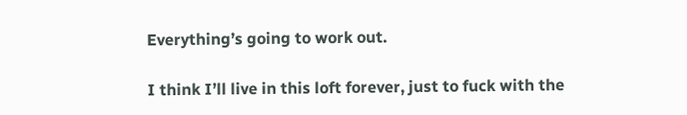Everything’s going to work out.

I think I’ll live in this loft forever, just to fuck with the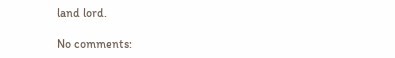land lord.

No comments: